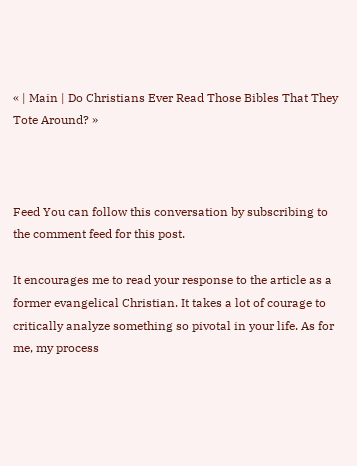« | Main | Do Christians Ever Read Those Bibles That They Tote Around? »



Feed You can follow this conversation by subscribing to the comment feed for this post.

It encourages me to read your response to the article as a former evangelical Christian. It takes a lot of courage to critically analyze something so pivotal in your life. As for me, my process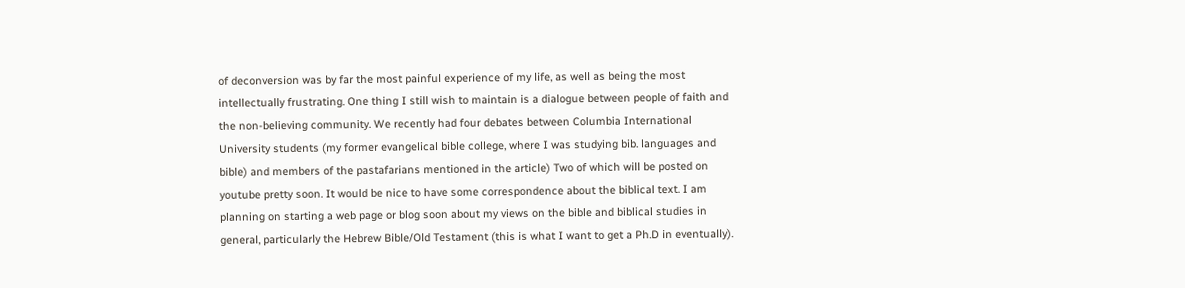of deconversion was by far the most painful experience of my life, as well as being the most intellectually frustrating. One thing I still wish to maintain is a dialogue between people of faith and the non-believing community. We recently had four debates between Columbia International University students (my former evangelical bible college, where I was studying bib. languages and bible) and members of the pastafarians mentioned in the article) Two of which will be posted on youtube pretty soon. It would be nice to have some correspondence about the biblical text. I am planning on starting a web page or blog soon about my views on the bible and biblical studies in general, particularly the Hebrew Bible/Old Testament (this is what I want to get a Ph.D in eventually).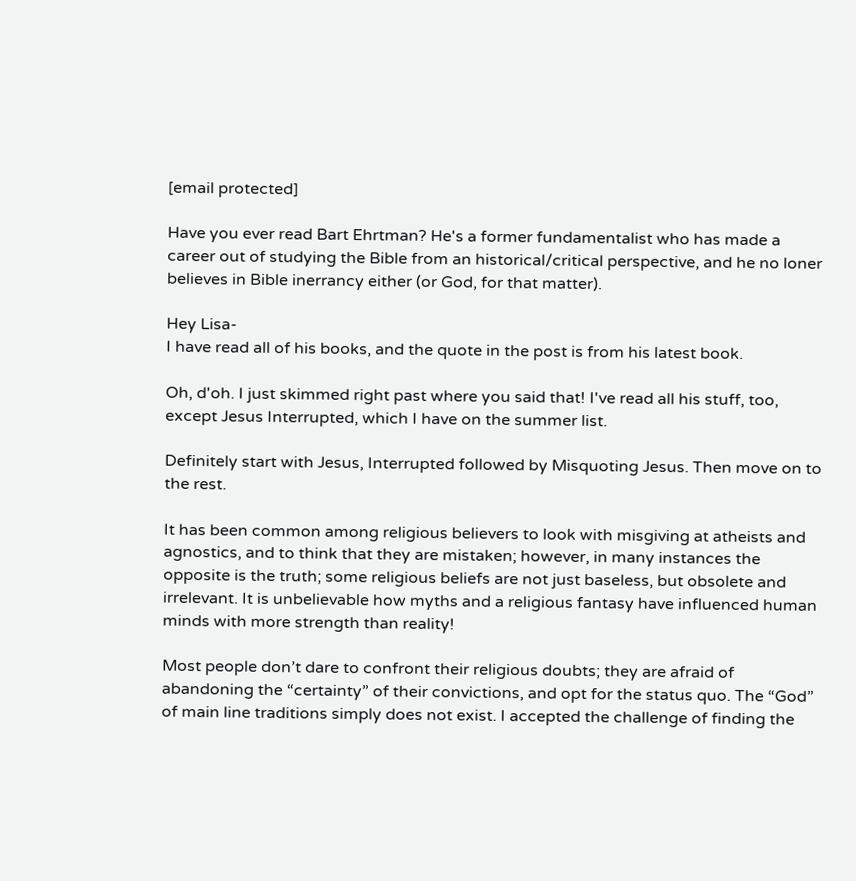[email protected]

Have you ever read Bart Ehrtman? He's a former fundamentalist who has made a career out of studying the Bible from an historical/critical perspective, and he no loner believes in Bible inerrancy either (or God, for that matter).

Hey Lisa-
I have read all of his books, and the quote in the post is from his latest book.

Oh, d'oh. I just skimmed right past where you said that! I've read all his stuff, too, except Jesus Interrupted, which I have on the summer list.

Definitely start with Jesus, Interrupted followed by Misquoting Jesus. Then move on to the rest.

It has been common among religious believers to look with misgiving at atheists and agnostics, and to think that they are mistaken; however, in many instances the opposite is the truth; some religious beliefs are not just baseless, but obsolete and irrelevant. It is unbelievable how myths and a religious fantasy have influenced human minds with more strength than reality!

Most people don’t dare to confront their religious doubts; they are afraid of abandoning the “certainty” of their convictions, and opt for the status quo. The “God” of main line traditions simply does not exist. I accepted the challenge of finding the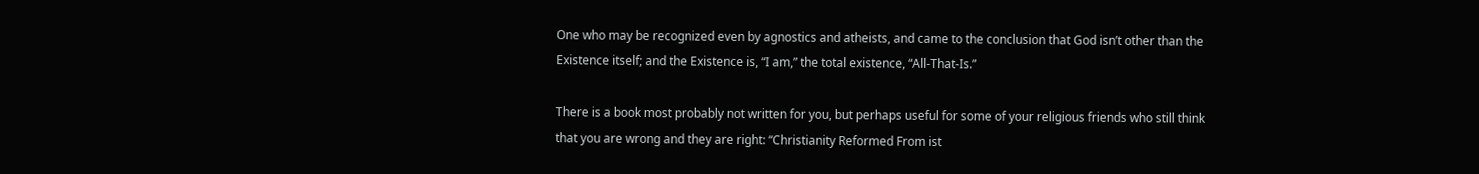One who may be recognized even by agnostics and atheists, and came to the conclusion that God isn’t other than the Existence itself; and the Existence is, “I am,” the total existence, “All-That-Is.”

There is a book most probably not written for you, but perhaps useful for some of your religious friends who still think that you are wrong and they are right: “Christianity Reformed From ist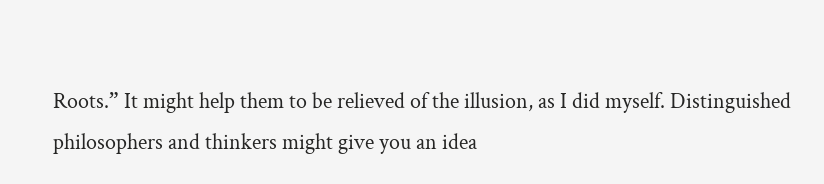Roots.” It might help them to be relieved of the illusion, as I did myself. Distinguished philosophers and thinkers might give you an idea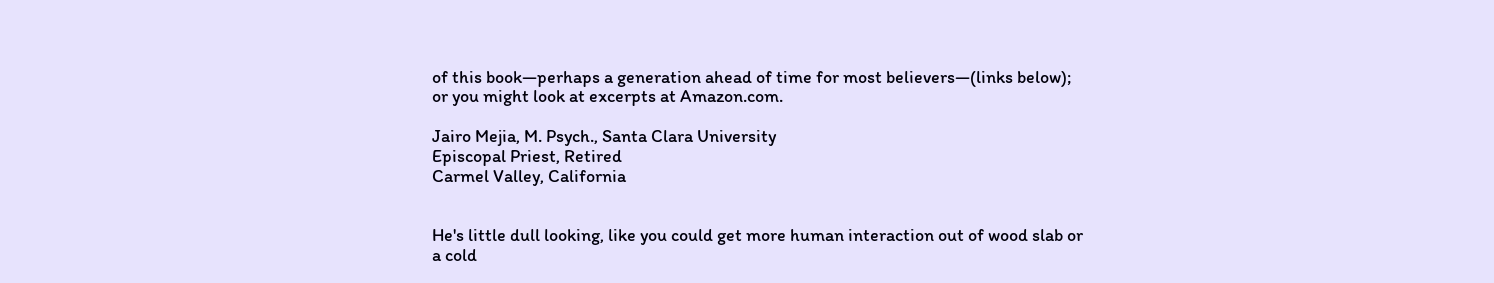of this book—perhaps a generation ahead of time for most believers—(links below); or you might look at excerpts at Amazon.com.

Jairo Mejia, M. Psych., Santa Clara University
Episcopal Priest, Retired
Carmel Valley, California


He's little dull looking, like you could get more human interaction out of wood slab or a cold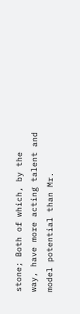stone; Both of which, by the way, have more acting talent and model potential than Mr.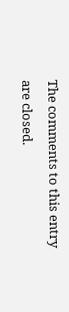The comments to this entry are closed.